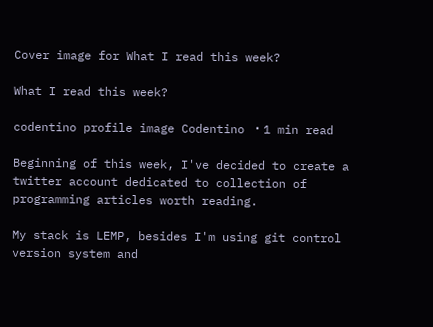Cover image for What I read this week?

What I read this week?

codentino profile image Codentino ・1 min read

Beginning of this week, I've decided to create a twitter account dedicated to collection of programming articles worth reading.

My stack is LEMP, besides I'm using git control version system and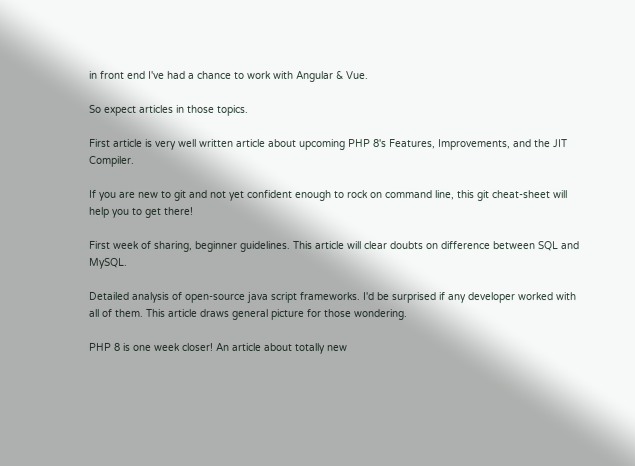in front end I've had a chance to work with Angular & Vue.

So expect articles in those topics.

First article is very well written article about upcoming PHP 8's Features, Improvements, and the JIT Compiler.

If you are new to git and not yet confident enough to rock on command line, this git cheat-sheet will help you to get there!

First week of sharing, beginner guidelines. This article will clear doubts on difference between SQL and MySQL.

Detailed analysis of open-source java script frameworks. I'd be surprised if any developer worked with all of them. This article draws general picture for those wondering.

PHP 8 is one week closer! An article about totally new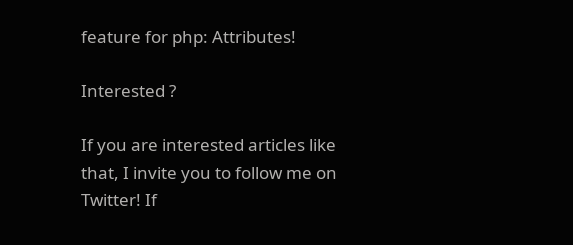feature for php: Attributes!

Interested ?

If you are interested articles like that, I invite you to follow me on Twitter! If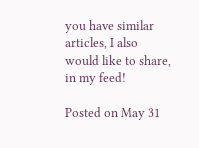you have similar articles, I also would like to share, in my feed!

Posted on May 31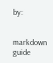by:


markdown guide